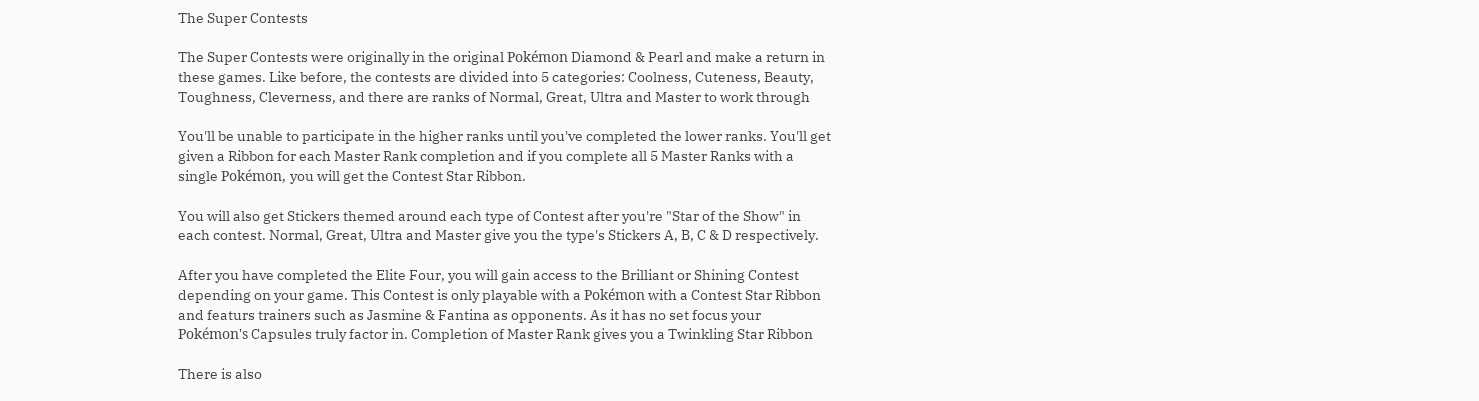The Super Contests

The Super Contests were originally in the original Pokémon Diamond & Pearl and make a return in these games. Like before, the contests are divided into 5 categories: Coolness, Cuteness, Beauty, Toughness, Cleverness, and there are ranks of Normal, Great, Ultra and Master to work through

You'll be unable to participate in the higher ranks until you've completed the lower ranks. You'll get given a Ribbon for each Master Rank completion and if you complete all 5 Master Ranks with a single Pokémon, you will get the Contest Star Ribbon.

You will also get Stickers themed around each type of Contest after you're "Star of the Show" in each contest. Normal, Great, Ultra and Master give you the type's Stickers A, B, C & D respectively.

After you have completed the Elite Four, you will gain access to the Brilliant or Shining Contest depending on your game. This Contest is only playable with a Pokémon with a Contest Star Ribbon and featurs trainers such as Jasmine & Fantina as opponents. As it has no set focus your Pokémon's Capsules truly factor in. Completion of Master Rank gives you a Twinkling Star Ribbon

There is also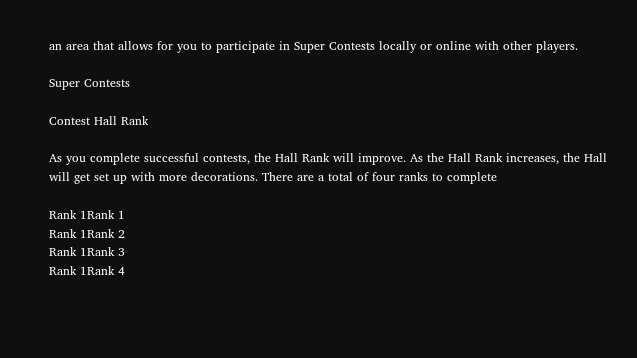an area that allows for you to participate in Super Contests locally or online with other players.

Super Contests

Contest Hall Rank

As you complete successful contests, the Hall Rank will improve. As the Hall Rank increases, the Hall will get set up with more decorations. There are a total of four ranks to complete

Rank 1Rank 1
Rank 1Rank 2
Rank 1Rank 3
Rank 1Rank 4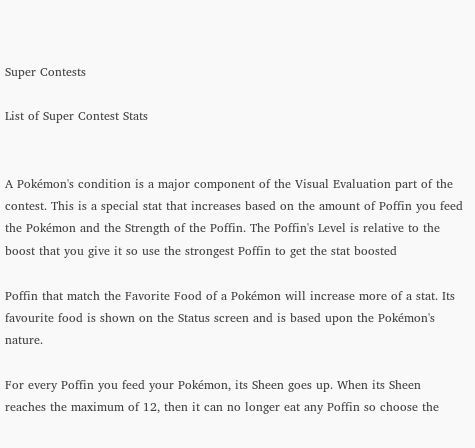Super Contests

List of Super Contest Stats


A Pokémon's condition is a major component of the Visual Evaluation part of the contest. This is a special stat that increases based on the amount of Poffin you feed the Pokémon and the Strength of the Poffin. The Poffin's Level is relative to the boost that you give it so use the strongest Poffin to get the stat boosted

Poffin that match the Favorite Food of a Pokémon will increase more of a stat. Its favourite food is shown on the Status screen and is based upon the Pokémon's nature.

For every Poffin you feed your Pokémon, its Sheen goes up. When its Sheen reaches the maximum of 12, then it can no longer eat any Poffin so choose the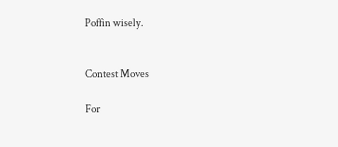Poffin wisely.


Contest Moves

For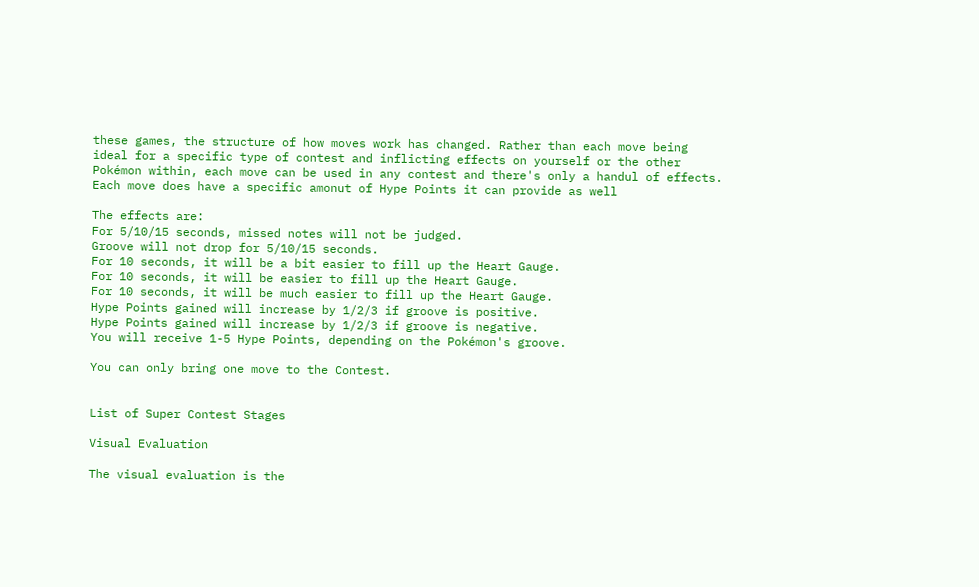these games, the structure of how moves work has changed. Rather than each move being ideal for a specific type of contest and inflicting effects on yourself or the other Pokémon within, each move can be used in any contest and there's only a handul of effects. Each move does have a specific amonut of Hype Points it can provide as well

The effects are:
For 5/10/15 seconds, missed notes will not be judged.
Groove will not drop for 5/10/15 seconds.
For 10 seconds, it will be a bit easier to fill up the Heart Gauge.
For 10 seconds, it will be easier to fill up the Heart Gauge.
For 10 seconds, it will be much easier to fill up the Heart Gauge.
Hype Points gained will increase by 1/2/3 if groove is positive.
Hype Points gained will increase by 1/2/3 if groove is negative.
You will receive 1-5 Hype Points, depending on the Pokémon's groove.

You can only bring one move to the Contest.


List of Super Contest Stages

Visual Evaluation

The visual evaluation is the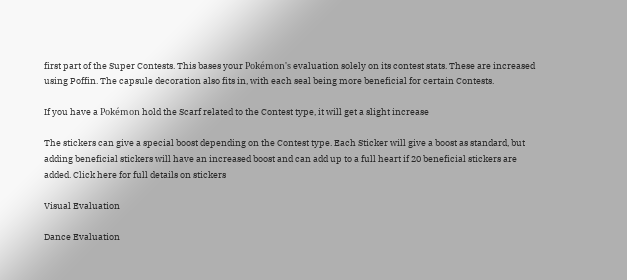first part of the Super Contests. This bases your Pokémon's evaluation solely on its contest stats. These are increased using Poffin. The capsule decoration also fits in, with each seal being more beneficial for certain Contests.

If you have a Pokémon hold the Scarf related to the Contest type, it will get a slight increase

The stickers can give a special boost depending on the Contest type. Each Sticker will give a boost as standard, but adding beneficial stickers will have an increased boost and can add up to a full heart if 20 beneficial stickers are added. Click here for full details on stickers

Visual Evaluation

Dance Evaluation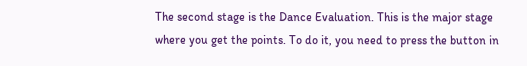The second stage is the Dance Evaluation. This is the major stage where you get the points. To do it, you need to press the button in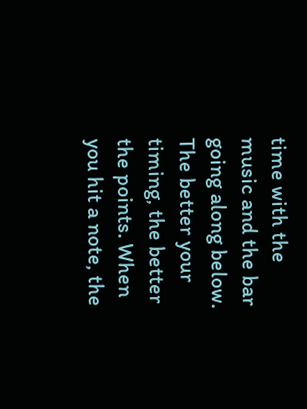time with the music and the bar going along below. The better your timing, the better the points. When you hit a note, the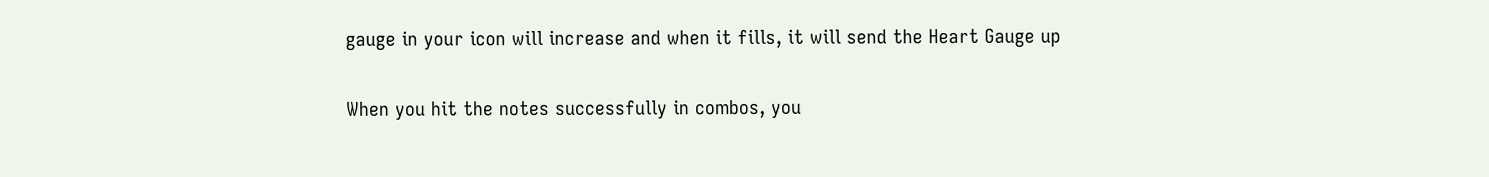gauge in your icon will increase and when it fills, it will send the Heart Gauge up

When you hit the notes successfully in combos, you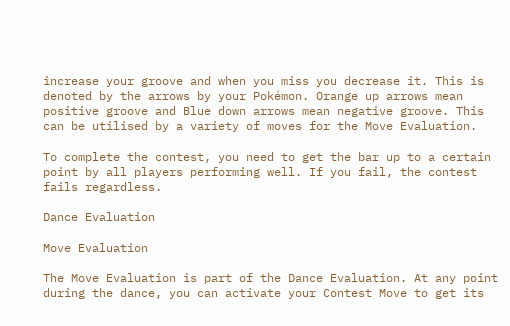increase your groove and when you miss you decrease it. This is denoted by the arrows by your Pokémon. Orange up arrows mean positive groove and Blue down arrows mean negative groove. This can be utilised by a variety of moves for the Move Evaluation.

To complete the contest, you need to get the bar up to a certain point by all players performing well. If you fail, the contest fails regardless.

Dance Evaluation

Move Evaluation

The Move Evaluation is part of the Dance Evaluation. At any point during the dance, you can activate your Contest Move to get its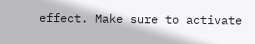effect. Make sure to activate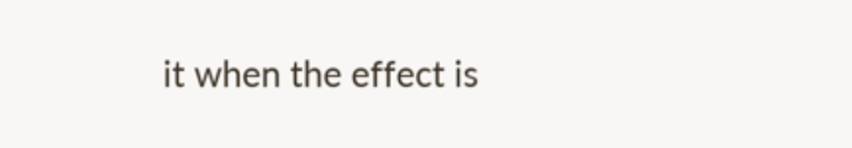it when the effect is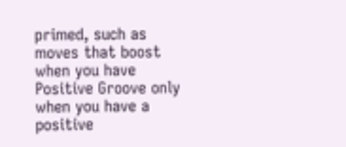primed, such as moves that boost when you have Positive Groove only when you have a positive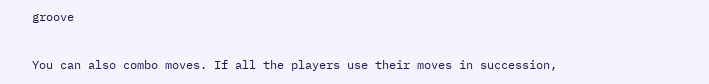groove

You can also combo moves. If all the players use their moves in succession,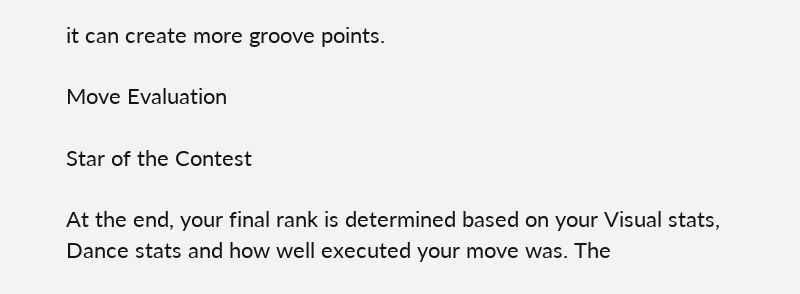it can create more groove points.

Move Evaluation

Star of the Contest

At the end, your final rank is determined based on your Visual stats, Dance stats and how well executed your move was. The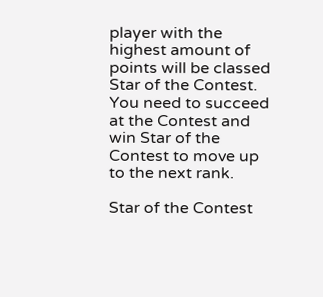player with the highest amount of points will be classed Star of the Contest. You need to succeed at the Contest and win Star of the Contest to move up to the next rank.

Star of the Contest